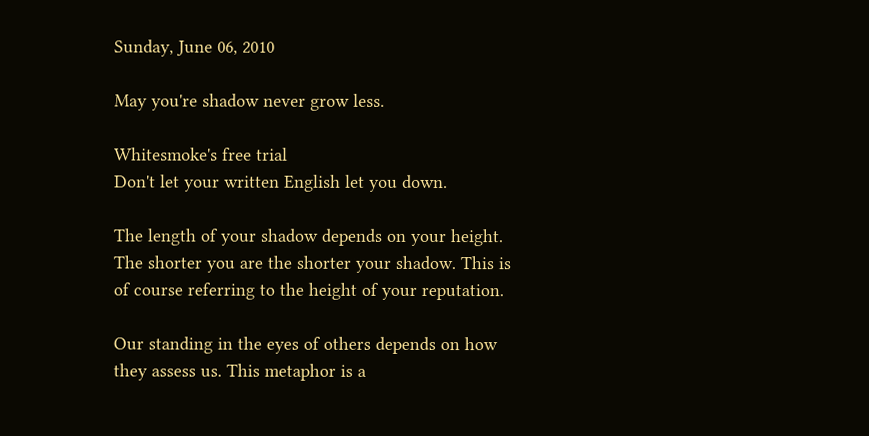Sunday, June 06, 2010

May you're shadow never grow less.

Whitesmoke's free trial
Don't let your written English let you down.

The length of your shadow depends on your height. The shorter you are the shorter your shadow. This is of course referring to the height of your reputation.

Our standing in the eyes of others depends on how they assess us. This metaphor is a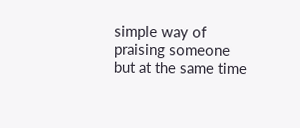simple way of praising someone but at the same time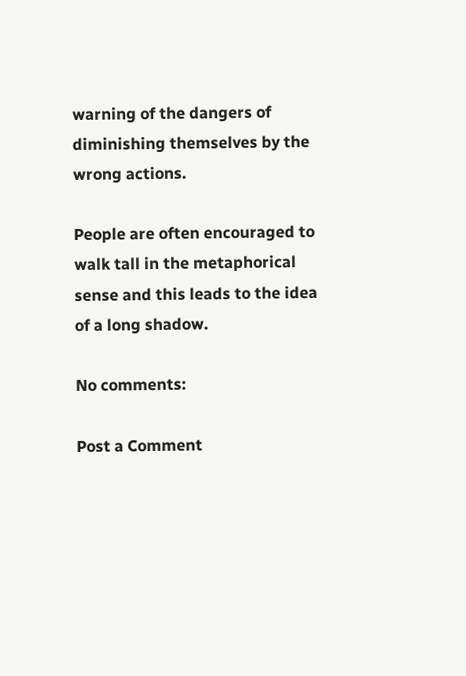warning of the dangers of diminishing themselves by the wrong actions.

People are often encouraged to walk tall in the metaphorical sense and this leads to the idea of a long shadow.

No comments:

Post a Comment